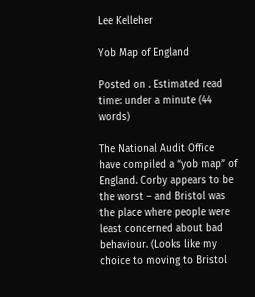Lee Kelleher

Yob Map of England

Posted on . Estimated read time: under a minute (44 words)

The National Audit Office have compiled a “yob map” of England. Corby appears to be the worst – and Bristol was the place where people were least concerned about bad behaviour. (Looks like my choice to moving to Bristol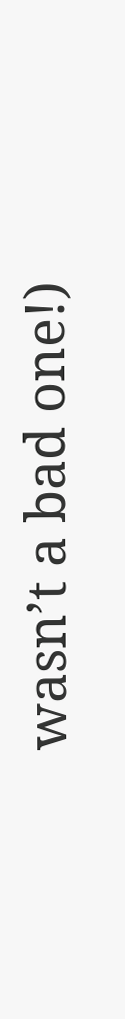wasn’t a bad one!)